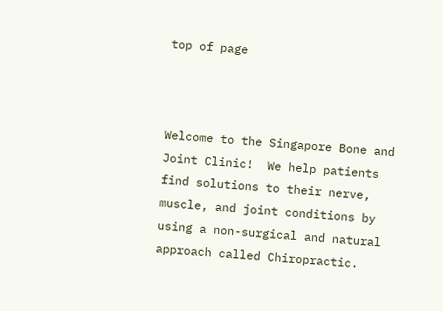top of page



Welcome to the Singapore Bone and Joint Clinic!  We help patients find solutions to their nerve, muscle, and joint conditions by using a non-surgical and natural approach called Chiropractic.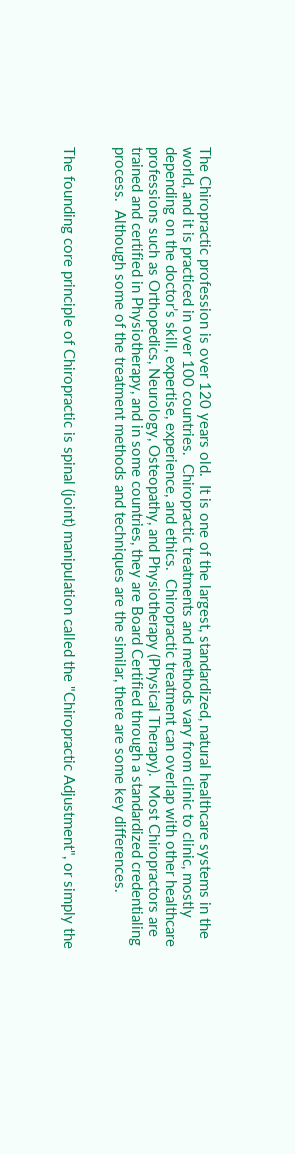The Chiropractic profession is over 120 years old.  It is one of the largest, standardized, natural healthcare systems in the world, and it is practiced in over 100 countries.  Chiropractic treatments and methods vary from clinic to clinic, mostly depending on the doctor’s skill, expertise, experience, and ethics.  Chiropractic treatment can overlap with other healthcare professions such as Orthopedics, Neurology, Osteopathy, and Physiotherapy (Physical Therapy).  Most Chiropractors are trained and certified in Physiotherapy, and in some countries, they are Board Certified through a standardized credentialing process.  Although some of the treatment methods and techniques are the similar, there are some key differences.


The founding core principle of Chiropractic is spinal (joint) manipulation called the "Chiropractic Adjustment", or simply the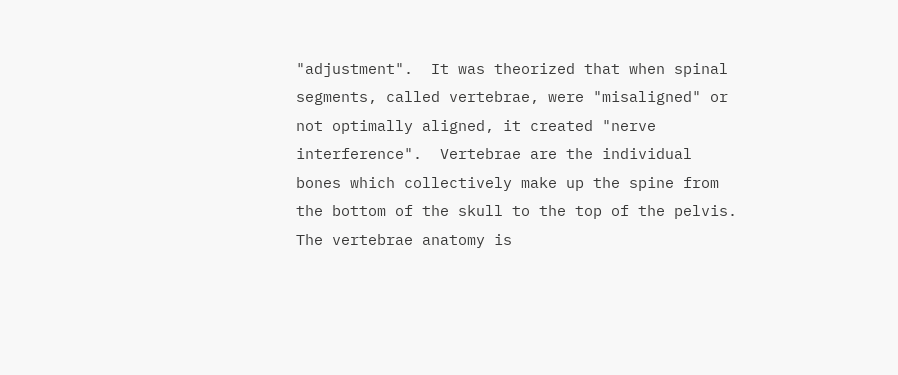"adjustment".  It was theorized that when spinal segments, called vertebrae, were "misaligned" or not optimally aligned, it created "nerve interference".  Vertebrae are the individual bones which collectively make up the spine from the bottom of the skull to the top of the pelvis.  The vertebrae anatomy is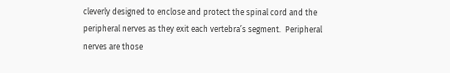cleverly designed to enclose and protect the spinal cord and the peripheral nerves as they exit each vertebra’s segment.  Peripheral nerves are those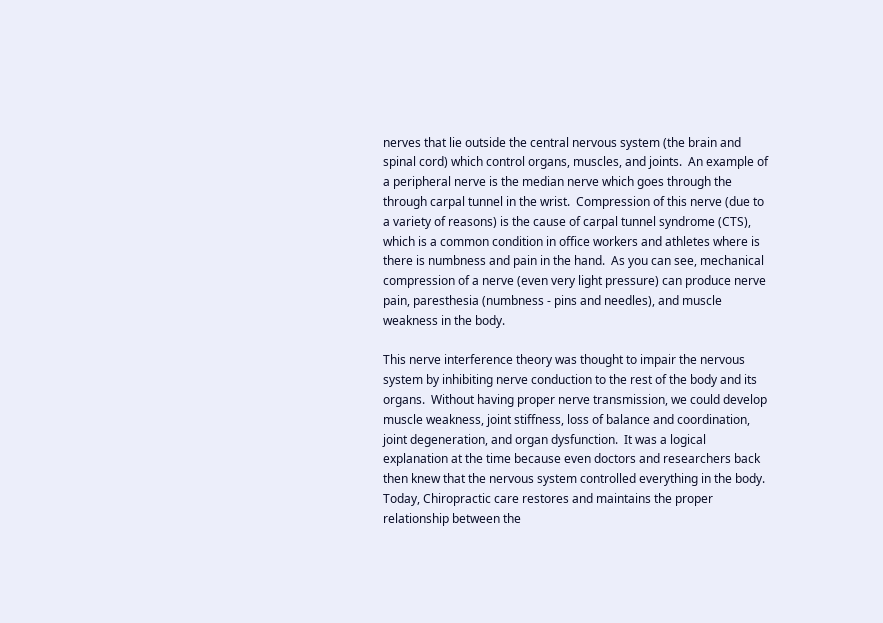nerves that lie outside the central nervous system (the brain and spinal cord) which control organs, muscles, and joints.  An example of a peripheral nerve is the median nerve which goes through the through carpal tunnel in the wrist.  Compression of this nerve (due to a variety of reasons) is the cause of carpal tunnel syndrome (CTS), which is a common condition in office workers and athletes where is there is numbness and pain in the hand.  As you can see, mechanical compression of a nerve (even very light pressure) can produce nerve pain, paresthesia (numbness - pins and needles), and muscle weakness in the body.

This nerve interference theory was thought to impair the nervous system by inhibiting nerve conduction to the rest of the body and its organs.  Without having proper nerve transmission, we could develop muscle weakness, joint stiffness, loss of balance and coordination, joint degeneration, and organ dysfunction.  It was a logical explanation at the time because even doctors and researchers back then knew that the nervous system controlled everything in the body.  Today, Chiropractic care restores and maintains the proper relationship between the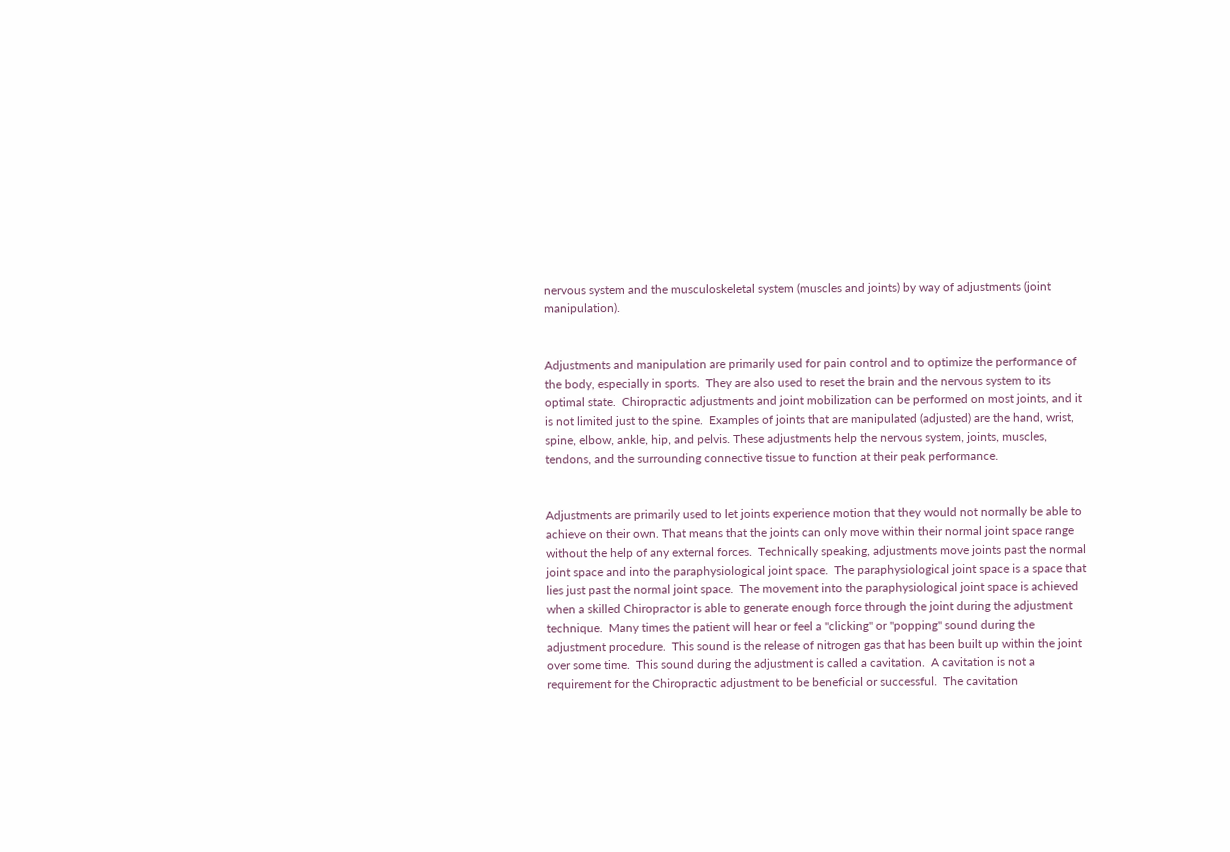nervous system and the musculoskeletal system (muscles and joints) by way of adjustments (joint manipulation).


Adjustments and manipulation are primarily used for pain control and to optimize the performance of the body, especially in sports.  They are also used to reset the brain and the nervous system to its optimal state.  Chiropractic adjustments and joint mobilization can be performed on most joints, and it is not limited just to the spine.  Examples of joints that are manipulated (adjusted) are the hand, wrist, spine, elbow, ankle, hip, and pelvis. These adjustments help the nervous system, joints, muscles, tendons, and the surrounding connective tissue to function at their peak performance.


Adjustments are primarily used to let joints experience motion that they would not normally be able to achieve on their own. That means that the joints can only move within their normal joint space range without the help of any external forces.  Technically speaking, adjustments move joints past the normal joint space and into the paraphysiological joint space.  The paraphysiological joint space is a space that lies just past the normal joint space.  The movement into the paraphysiological joint space is achieved when a skilled Chiropractor is able to generate enough force through the joint during the adjustment technique.  Many times the patient will hear or feel a "clicking" or "popping" sound during the adjustment procedure.  This sound is the release of nitrogen gas that has been built up within the joint over some time.  This sound during the adjustment is called a cavitation.  A cavitation is not a requirement for the Chiropractic adjustment to be beneficial or successful.  The cavitation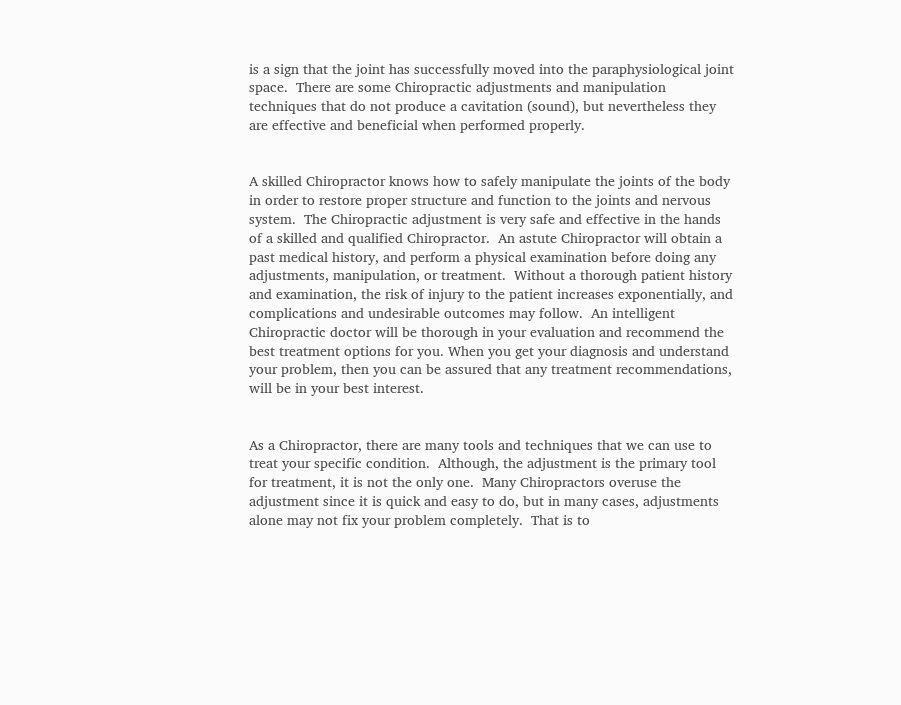is a sign that the joint has successfully moved into the paraphysiological joint space.  There are some Chiropractic adjustments and manipulation techniques that do not produce a cavitation (sound), but nevertheless they are effective and beneficial when performed properly.


A skilled Chiropractor knows how to safely manipulate the joints of the body in order to restore proper structure and function to the joints and nervous system.  The Chiropractic adjustment is very safe and effective in the hands of a skilled and qualified Chiropractor.  An astute Chiropractor will obtain a past medical history, and perform a physical examination before doing any adjustments, manipulation, or treatment.  Without a thorough patient history and examination, the risk of injury to the patient increases exponentially, and complications and undesirable outcomes may follow.  An intelligent Chiropractic doctor will be thorough in your evaluation and recommend the best treatment options for you. When you get your diagnosis and understand your problem, then you can be assured that any treatment recommendations, will be in your best interest.


As a Chiropractor, there are many tools and techniques that we can use to treat your specific condition.  Although, the adjustment is the primary tool for treatment, it is not the only one.  Many Chiropractors overuse the adjustment since it is quick and easy to do, but in many cases, adjustments alone may not fix your problem completely.  That is to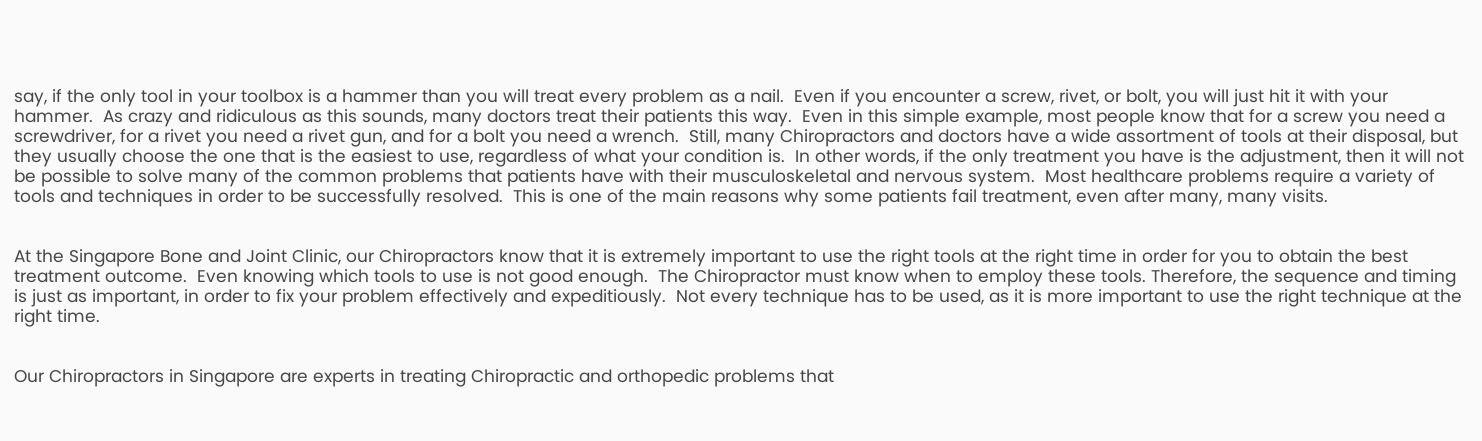say, if the only tool in your toolbox is a hammer than you will treat every problem as a nail.  Even if you encounter a screw, rivet, or bolt, you will just hit it with your hammer.  As crazy and ridiculous as this sounds, many doctors treat their patients this way.  Even in this simple example, most people know that for a screw you need a screwdriver, for a rivet you need a rivet gun, and for a bolt you need a wrench.  Still, many Chiropractors and doctors have a wide assortment of tools at their disposal, but they usually choose the one that is the easiest to use, regardless of what your condition is.  In other words, if the only treatment you have is the adjustment, then it will not be possible to solve many of the common problems that patients have with their musculoskeletal and nervous system.  Most healthcare problems require a variety of tools and techniques in order to be successfully resolved.  This is one of the main reasons why some patients fail treatment, even after many, many visits.


At the Singapore Bone and Joint Clinic, our Chiropractors know that it is extremely important to use the right tools at the right time in order for you to obtain the best treatment outcome.  Even knowing which tools to use is not good enough.  The Chiropractor must know when to employ these tools. Therefore, the sequence and timing is just as important, in order to fix your problem effectively and expeditiously.  Not every technique has to be used, as it is more important to use the right technique at the right time.


Our Chiropractors in Singapore are experts in treating Chiropractic and orthopedic problems that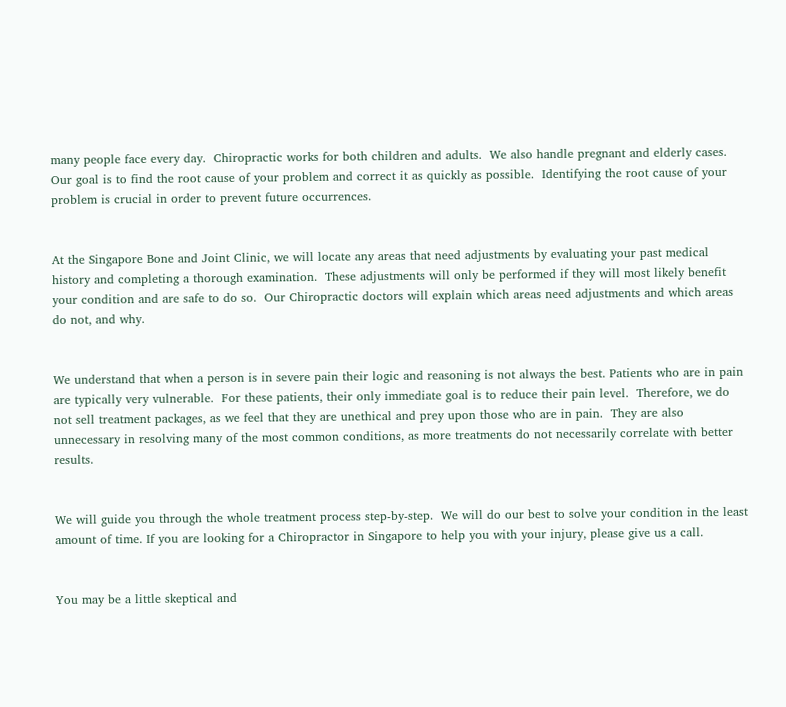many people face every day.  Chiropractic works for both children and adults.  We also handle pregnant and elderly cases.  Our goal is to find the root cause of your problem and correct it as quickly as possible.  Identifying the root cause of your problem is crucial in order to prevent future occurrences.


At the Singapore Bone and Joint Clinic, we will locate any areas that need adjustments by evaluating your past medical history and completing a thorough examination.  These adjustments will only be performed if they will most likely benefit your condition and are safe to do so.  Our Chiropractic doctors will explain which areas need adjustments and which areas do not, and why.


We understand that when a person is in severe pain their logic and reasoning is not always the best. Patients who are in pain are typically very vulnerable.  For these patients, their only immediate goal is to reduce their pain level.  Therefore, we do not sell treatment packages, as we feel that they are unethical and prey upon those who are in pain.  They are also unnecessary in resolving many of the most common conditions, as more treatments do not necessarily correlate with better results.


We will guide you through the whole treatment process step-by-step.  We will do our best to solve your condition in the least amount of time. If you are looking for a Chiropractor in Singapore to help you with your injury, please give us a call.


You may be a little skeptical and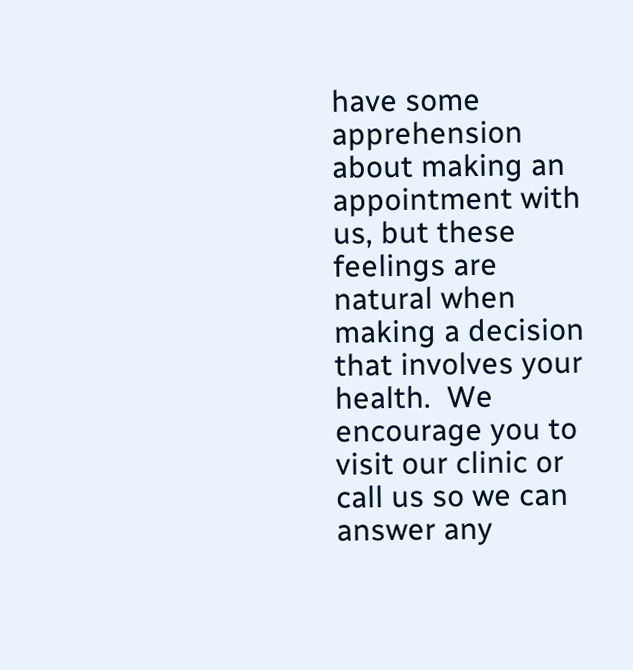have some apprehension about making an appointment with us, but these feelings are natural when making a decision that involves your health.  We encourage you to visit our clinic or call us so we can answer any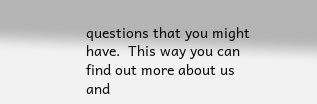questions that you might have.  This way you can find out more about us and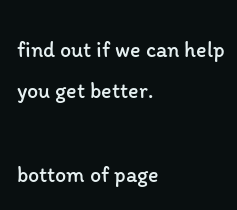find out if we can help you get better.

bottom of page